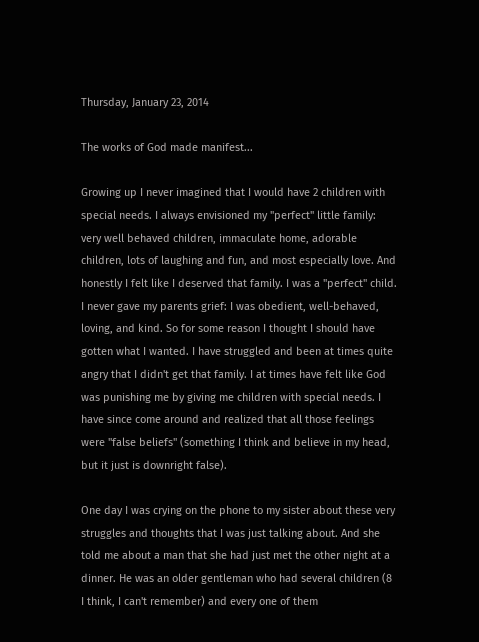Thursday, January 23, 2014

The works of God made manifest...

Growing up I never imagined that I would have 2 children with special needs. I always envisioned my "perfect" little family: very well behaved children, immaculate home, adorable children, lots of laughing and fun, and most especially love. And honestly I felt like I deserved that family. I was a "perfect" child. I never gave my parents grief: I was obedient, well-behaved, loving, and kind. So for some reason I thought I should have gotten what I wanted. I have struggled and been at times quite angry that I didn't get that family. I at times have felt like God was punishing me by giving me children with special needs. I have since come around and realized that all those feelings were "false beliefs" (something I think and believe in my head, but it just is downright false).

One day I was crying on the phone to my sister about these very struggles and thoughts that I was just talking about. And she told me about a man that she had just met the other night at a dinner. He was an older gentleman who had several children (8 I think, I can't remember) and every one of them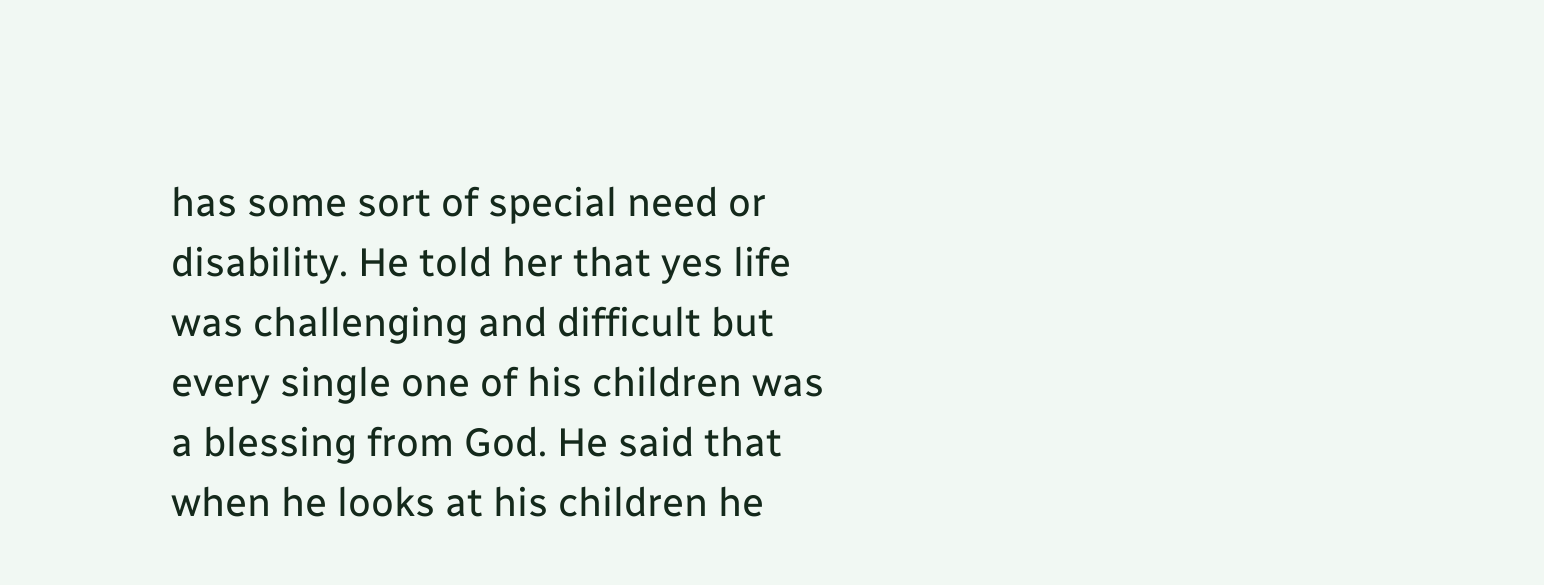has some sort of special need or disability. He told her that yes life was challenging and difficult but every single one of his children was a blessing from God. He said that when he looks at his children he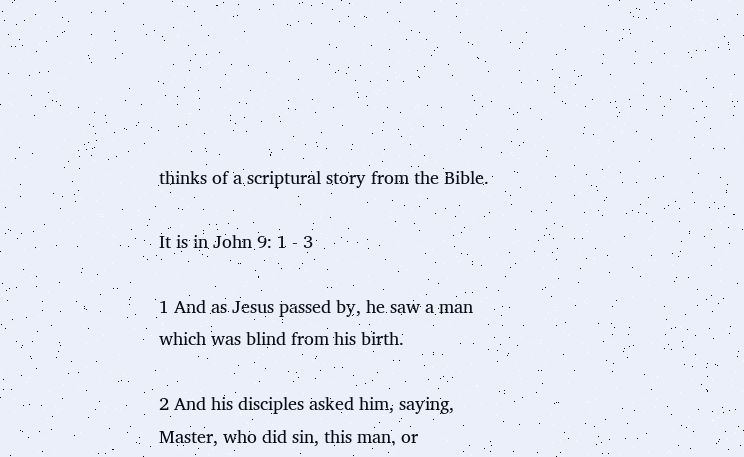thinks of a scriptural story from the Bible.

It is in John 9: 1 - 3

1 And as Jesus passed by, he saw a man which was blind from his birth.

2 And his disciples asked him, saying, Master, who did sin, this man, or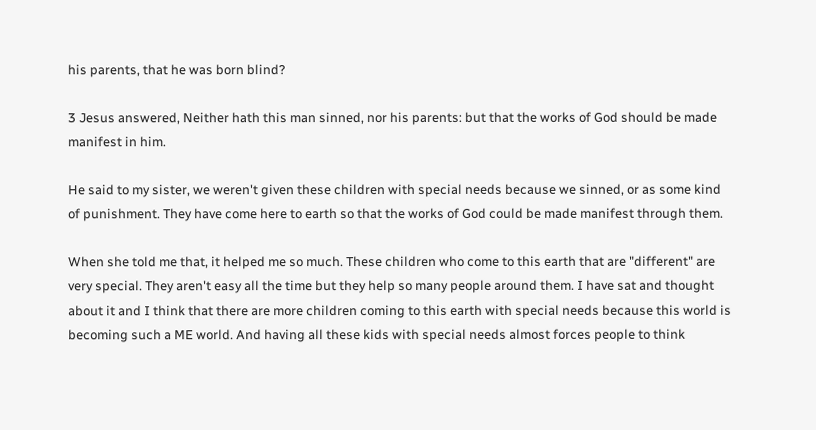his parents, that he was born blind?

3 Jesus answered, Neither hath this man sinned, nor his parents: but that the works of God should be made manifest in him.

He said to my sister, we weren't given these children with special needs because we sinned, or as some kind of punishment. They have come here to earth so that the works of God could be made manifest through them.

When she told me that, it helped me so much. These children who come to this earth that are "different" are very special. They aren't easy all the time but they help so many people around them. I have sat and thought about it and I think that there are more children coming to this earth with special needs because this world is becoming such a ME world. And having all these kids with special needs almost forces people to think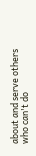about and serve others who can't do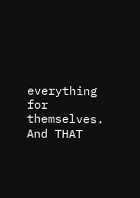everything for themselves. And THAT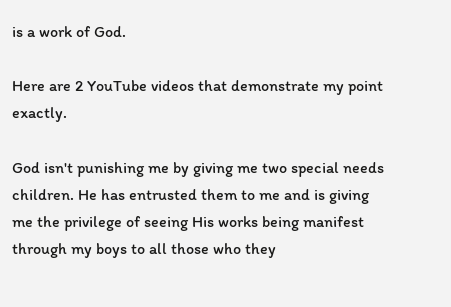is a work of God.

Here are 2 YouTube videos that demonstrate my point exactly.

God isn't punishing me by giving me two special needs children. He has entrusted them to me and is giving me the privilege of seeing His works being manifest through my boys to all those who they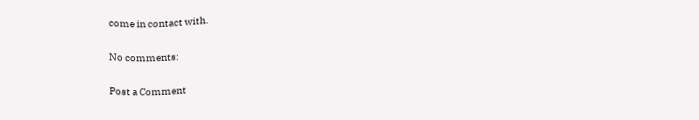come in contact with.

No comments:

Post a Comment